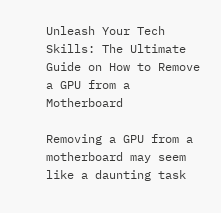Unleash Your Tech Skills: The Ultimate Guide on How to Remove a GPU from a Motherboard

Removing a GPU from a motherboard may seem like a daunting task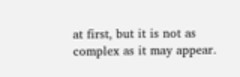at first, but it is not as complex as it may appear.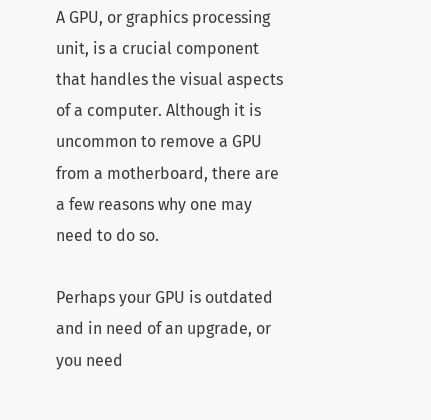A GPU, or graphics processing unit, is a crucial component that handles the visual aspects of a computer. Although it is uncommon to remove a GPU from a motherboard, there are a few reasons why one may need to do so.

Perhaps your GPU is outdated and in need of an upgrade, or you need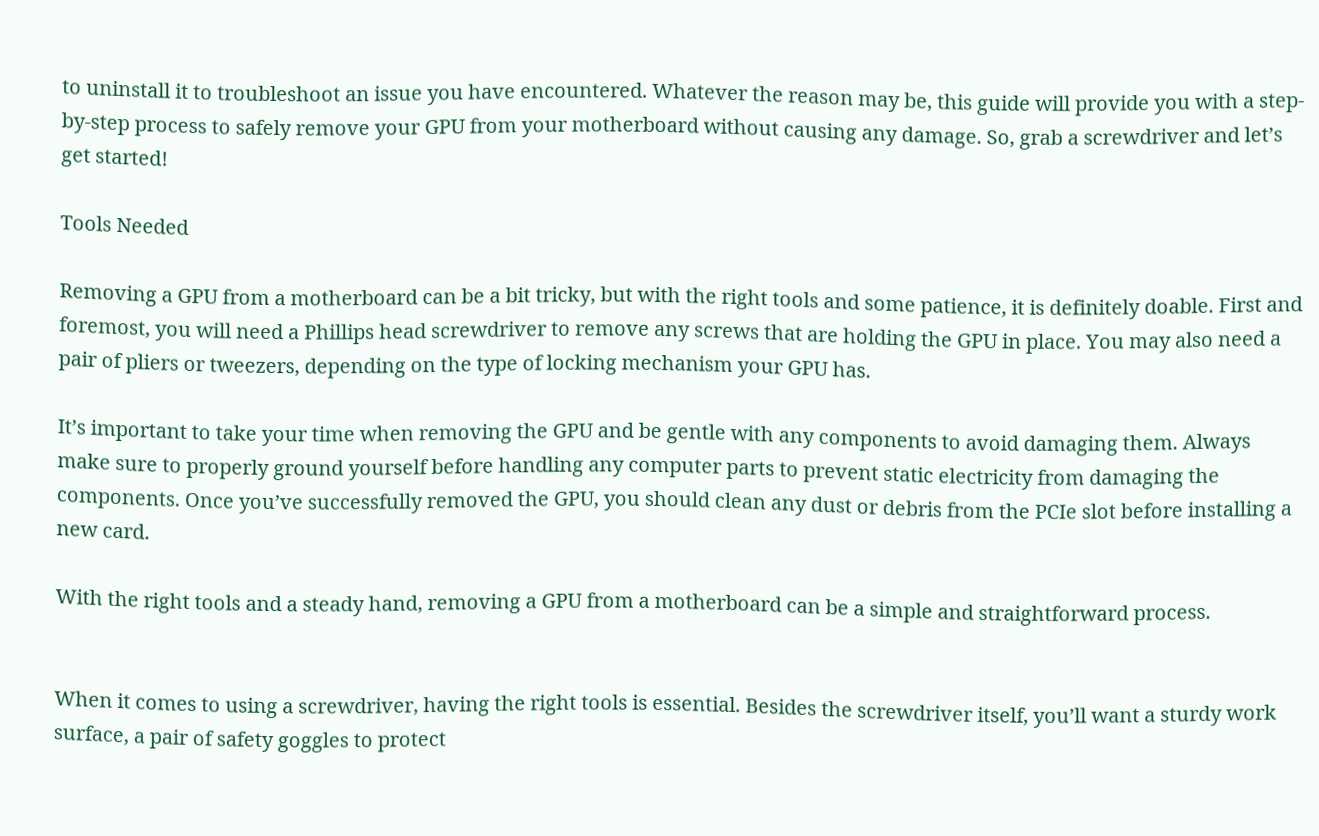to uninstall it to troubleshoot an issue you have encountered. Whatever the reason may be, this guide will provide you with a step-by-step process to safely remove your GPU from your motherboard without causing any damage. So, grab a screwdriver and let’s get started!

Tools Needed

Removing a GPU from a motherboard can be a bit tricky, but with the right tools and some patience, it is definitely doable. First and foremost, you will need a Phillips head screwdriver to remove any screws that are holding the GPU in place. You may also need a pair of pliers or tweezers, depending on the type of locking mechanism your GPU has.

It’s important to take your time when removing the GPU and be gentle with any components to avoid damaging them. Always make sure to properly ground yourself before handling any computer parts to prevent static electricity from damaging the components. Once you’ve successfully removed the GPU, you should clean any dust or debris from the PCIe slot before installing a new card.

With the right tools and a steady hand, removing a GPU from a motherboard can be a simple and straightforward process.


When it comes to using a screwdriver, having the right tools is essential. Besides the screwdriver itself, you’ll want a sturdy work surface, a pair of safety goggles to protect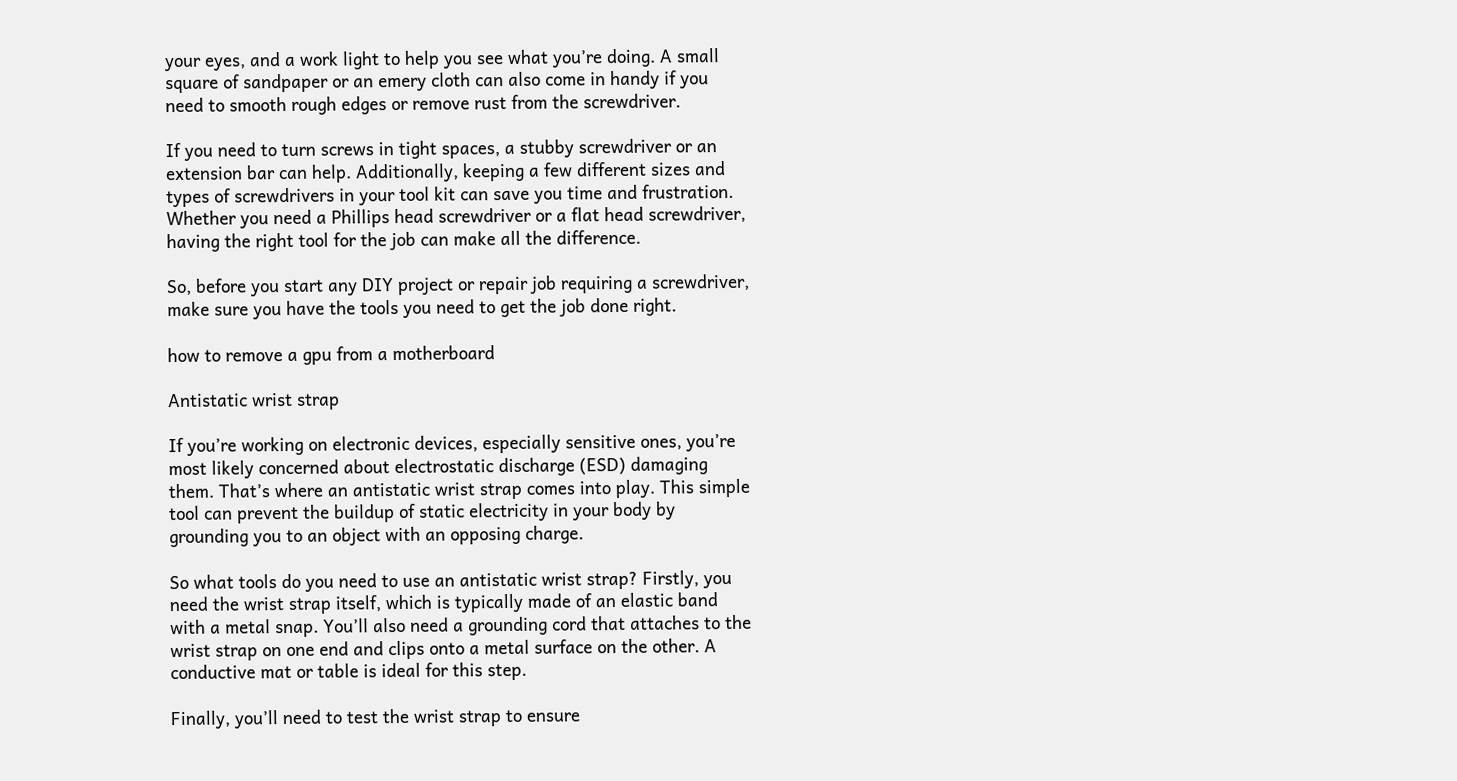your eyes, and a work light to help you see what you’re doing. A small square of sandpaper or an emery cloth can also come in handy if you need to smooth rough edges or remove rust from the screwdriver.

If you need to turn screws in tight spaces, a stubby screwdriver or an extension bar can help. Additionally, keeping a few different sizes and types of screwdrivers in your tool kit can save you time and frustration. Whether you need a Phillips head screwdriver or a flat head screwdriver, having the right tool for the job can make all the difference.

So, before you start any DIY project or repair job requiring a screwdriver, make sure you have the tools you need to get the job done right.

how to remove a gpu from a motherboard

Antistatic wrist strap

If you’re working on electronic devices, especially sensitive ones, you’re most likely concerned about electrostatic discharge (ESD) damaging them. That’s where an antistatic wrist strap comes into play. This simple tool can prevent the buildup of static electricity in your body by grounding you to an object with an opposing charge.

So what tools do you need to use an antistatic wrist strap? Firstly, you need the wrist strap itself, which is typically made of an elastic band with a metal snap. You’ll also need a grounding cord that attaches to the wrist strap on one end and clips onto a metal surface on the other. A conductive mat or table is ideal for this step.

Finally, you’ll need to test the wrist strap to ensure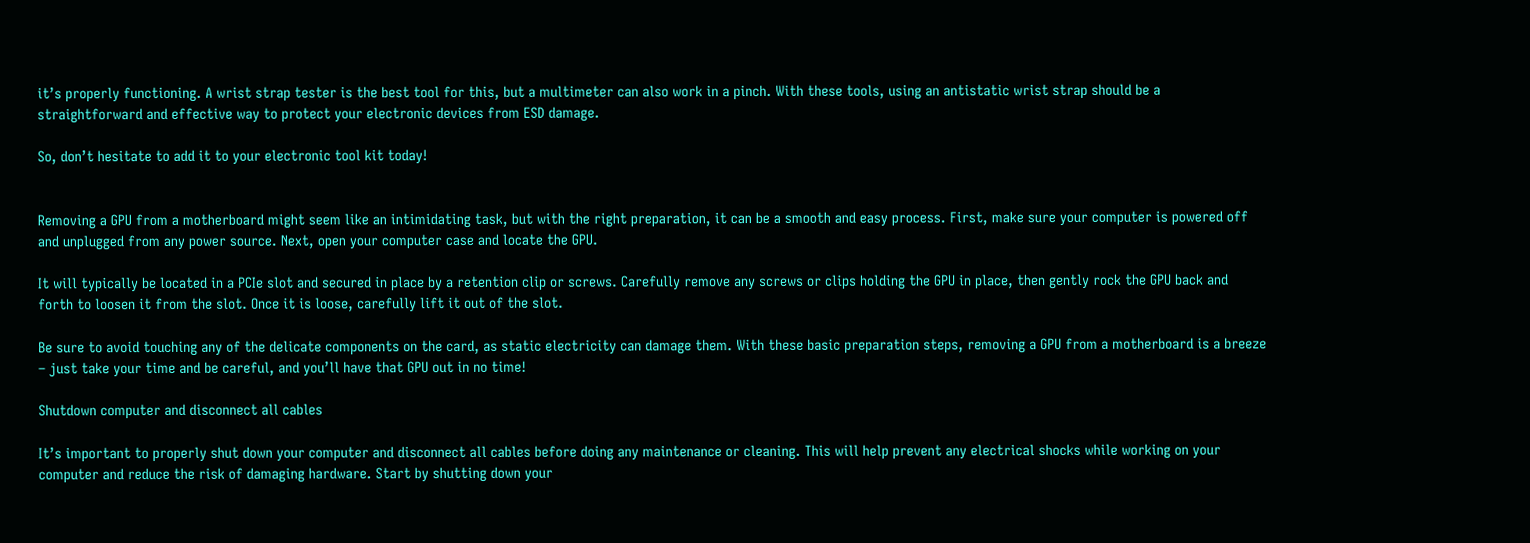it’s properly functioning. A wrist strap tester is the best tool for this, but a multimeter can also work in a pinch. With these tools, using an antistatic wrist strap should be a straightforward and effective way to protect your electronic devices from ESD damage.

So, don’t hesitate to add it to your electronic tool kit today!


Removing a GPU from a motherboard might seem like an intimidating task, but with the right preparation, it can be a smooth and easy process. First, make sure your computer is powered off and unplugged from any power source. Next, open your computer case and locate the GPU.

It will typically be located in a PCIe slot and secured in place by a retention clip or screws. Carefully remove any screws or clips holding the GPU in place, then gently rock the GPU back and forth to loosen it from the slot. Once it is loose, carefully lift it out of the slot.

Be sure to avoid touching any of the delicate components on the card, as static electricity can damage them. With these basic preparation steps, removing a GPU from a motherboard is a breeze – just take your time and be careful, and you’ll have that GPU out in no time!

Shutdown computer and disconnect all cables

It’s important to properly shut down your computer and disconnect all cables before doing any maintenance or cleaning. This will help prevent any electrical shocks while working on your computer and reduce the risk of damaging hardware. Start by shutting down your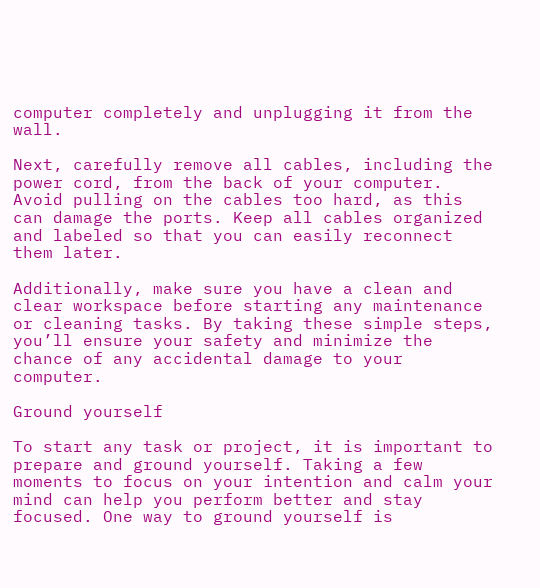computer completely and unplugging it from the wall.

Next, carefully remove all cables, including the power cord, from the back of your computer. Avoid pulling on the cables too hard, as this can damage the ports. Keep all cables organized and labeled so that you can easily reconnect them later.

Additionally, make sure you have a clean and clear workspace before starting any maintenance or cleaning tasks. By taking these simple steps, you’ll ensure your safety and minimize the chance of any accidental damage to your computer.

Ground yourself

To start any task or project, it is important to prepare and ground yourself. Taking a few moments to focus on your intention and calm your mind can help you perform better and stay focused. One way to ground yourself is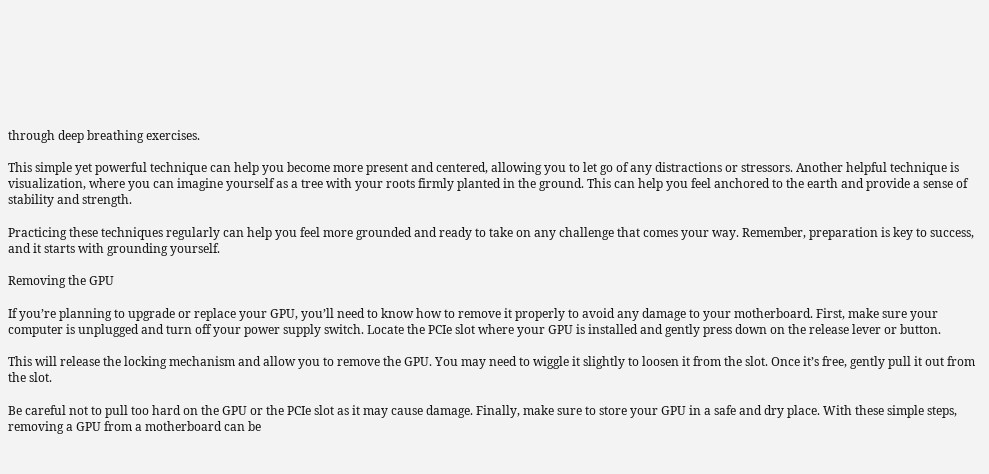through deep breathing exercises.

This simple yet powerful technique can help you become more present and centered, allowing you to let go of any distractions or stressors. Another helpful technique is visualization, where you can imagine yourself as a tree with your roots firmly planted in the ground. This can help you feel anchored to the earth and provide a sense of stability and strength.

Practicing these techniques regularly can help you feel more grounded and ready to take on any challenge that comes your way. Remember, preparation is key to success, and it starts with grounding yourself.

Removing the GPU

If you’re planning to upgrade or replace your GPU, you’ll need to know how to remove it properly to avoid any damage to your motherboard. First, make sure your computer is unplugged and turn off your power supply switch. Locate the PCIe slot where your GPU is installed and gently press down on the release lever or button.

This will release the locking mechanism and allow you to remove the GPU. You may need to wiggle it slightly to loosen it from the slot. Once it’s free, gently pull it out from the slot.

Be careful not to pull too hard on the GPU or the PCIe slot as it may cause damage. Finally, make sure to store your GPU in a safe and dry place. With these simple steps, removing a GPU from a motherboard can be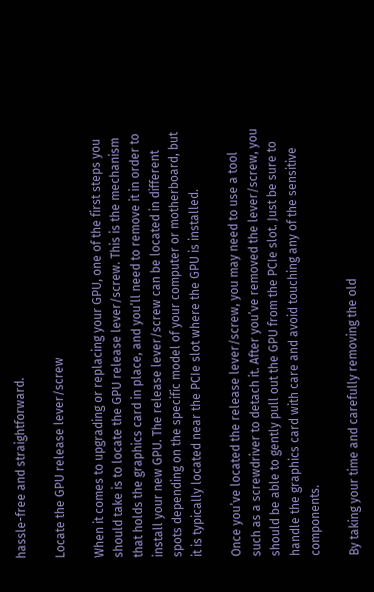hassle-free and straightforward.

Locate the GPU release lever/screw

When it comes to upgrading or replacing your GPU, one of the first steps you should take is to locate the GPU release lever/screw. This is the mechanism that holds the graphics card in place, and you’ll need to remove it in order to install your new GPU. The release lever/screw can be located in different spots depending on the specific model of your computer or motherboard, but it is typically located near the PCIe slot where the GPU is installed.

Once you’ve located the release lever/screw, you may need to use a tool such as a screwdriver to detach it. After you’ve removed the lever/screw, you should be able to gently pull out the GPU from the PCIe slot. Just be sure to handle the graphics card with care and avoid touching any of the sensitive components.

By taking your time and carefully removing the old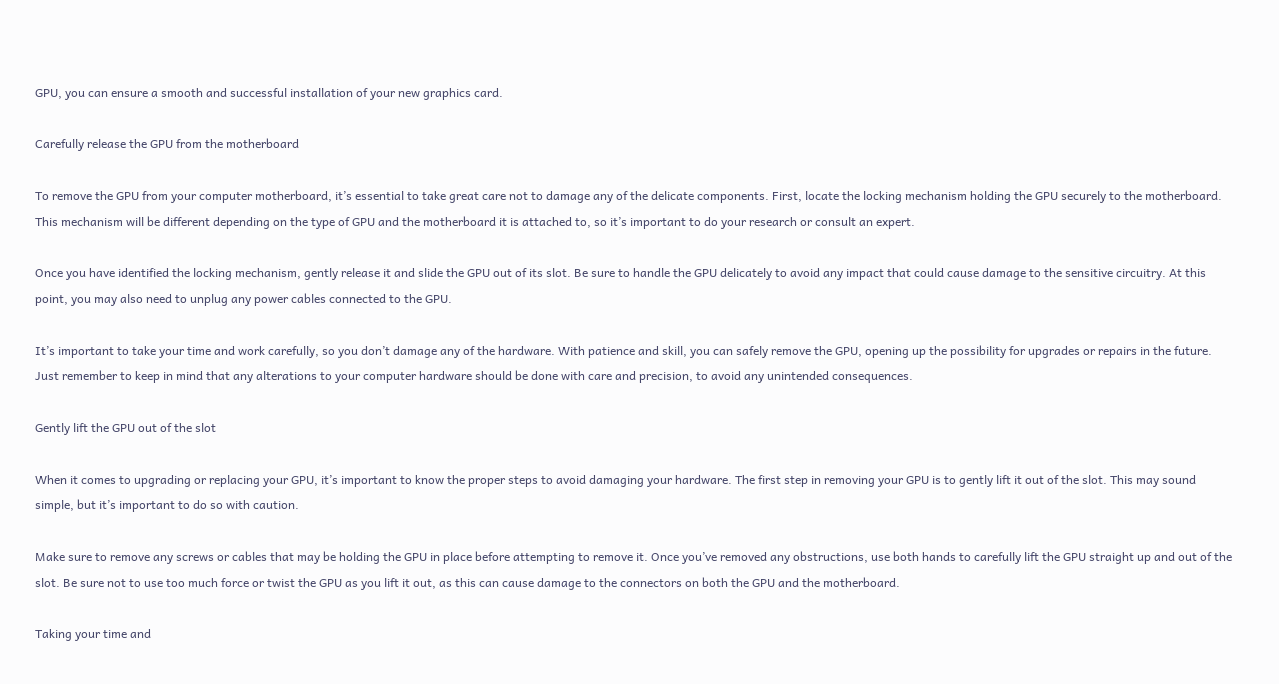GPU, you can ensure a smooth and successful installation of your new graphics card.

Carefully release the GPU from the motherboard

To remove the GPU from your computer motherboard, it’s essential to take great care not to damage any of the delicate components. First, locate the locking mechanism holding the GPU securely to the motherboard. This mechanism will be different depending on the type of GPU and the motherboard it is attached to, so it’s important to do your research or consult an expert.

Once you have identified the locking mechanism, gently release it and slide the GPU out of its slot. Be sure to handle the GPU delicately to avoid any impact that could cause damage to the sensitive circuitry. At this point, you may also need to unplug any power cables connected to the GPU.

It’s important to take your time and work carefully, so you don’t damage any of the hardware. With patience and skill, you can safely remove the GPU, opening up the possibility for upgrades or repairs in the future. Just remember to keep in mind that any alterations to your computer hardware should be done with care and precision, to avoid any unintended consequences.

Gently lift the GPU out of the slot

When it comes to upgrading or replacing your GPU, it’s important to know the proper steps to avoid damaging your hardware. The first step in removing your GPU is to gently lift it out of the slot. This may sound simple, but it’s important to do so with caution.

Make sure to remove any screws or cables that may be holding the GPU in place before attempting to remove it. Once you’ve removed any obstructions, use both hands to carefully lift the GPU straight up and out of the slot. Be sure not to use too much force or twist the GPU as you lift it out, as this can cause damage to the connectors on both the GPU and the motherboard.

Taking your time and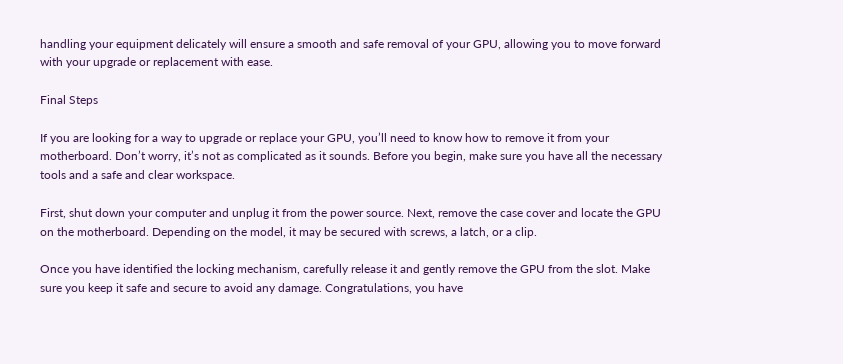handling your equipment delicately will ensure a smooth and safe removal of your GPU, allowing you to move forward with your upgrade or replacement with ease.

Final Steps

If you are looking for a way to upgrade or replace your GPU, you’ll need to know how to remove it from your motherboard. Don’t worry, it’s not as complicated as it sounds. Before you begin, make sure you have all the necessary tools and a safe and clear workspace.

First, shut down your computer and unplug it from the power source. Next, remove the case cover and locate the GPU on the motherboard. Depending on the model, it may be secured with screws, a latch, or a clip.

Once you have identified the locking mechanism, carefully release it and gently remove the GPU from the slot. Make sure you keep it safe and secure to avoid any damage. Congratulations, you have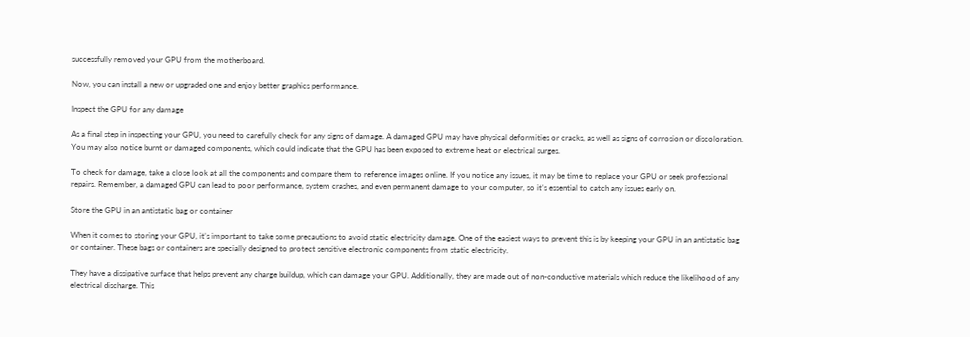successfully removed your GPU from the motherboard.

Now, you can install a new or upgraded one and enjoy better graphics performance.

Inspect the GPU for any damage

As a final step in inspecting your GPU, you need to carefully check for any signs of damage. A damaged GPU may have physical deformities or cracks, as well as signs of corrosion or discoloration. You may also notice burnt or damaged components, which could indicate that the GPU has been exposed to extreme heat or electrical surges.

To check for damage, take a close look at all the components and compare them to reference images online. If you notice any issues, it may be time to replace your GPU or seek professional repairs. Remember, a damaged GPU can lead to poor performance, system crashes, and even permanent damage to your computer, so it’s essential to catch any issues early on.

Store the GPU in an antistatic bag or container

When it comes to storing your GPU, it’s important to take some precautions to avoid static electricity damage. One of the easiest ways to prevent this is by keeping your GPU in an antistatic bag or container. These bags or containers are specially designed to protect sensitive electronic components from static electricity.

They have a dissipative surface that helps prevent any charge buildup, which can damage your GPU. Additionally, they are made out of non-conductive materials which reduce the likelihood of any electrical discharge. This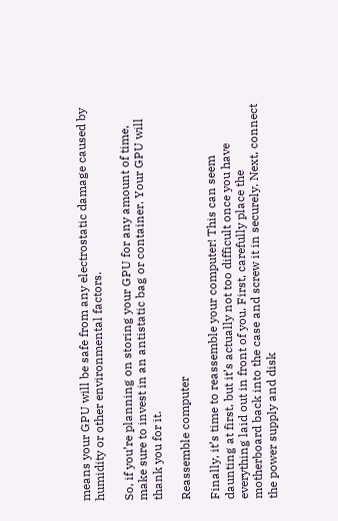means your GPU will be safe from any electrostatic damage caused by humidity or other environmental factors.

So, if you’re planning on storing your GPU for any amount of time, make sure to invest in an antistatic bag or container. Your GPU will thank you for it.

Reassemble computer

Finally, it’s time to reassemble your computer! This can seem daunting at first, but it’s actually not too difficult once you have everything laid out in front of you. First, carefully place the motherboard back into the case and screw it in securely. Next, connect the power supply and disk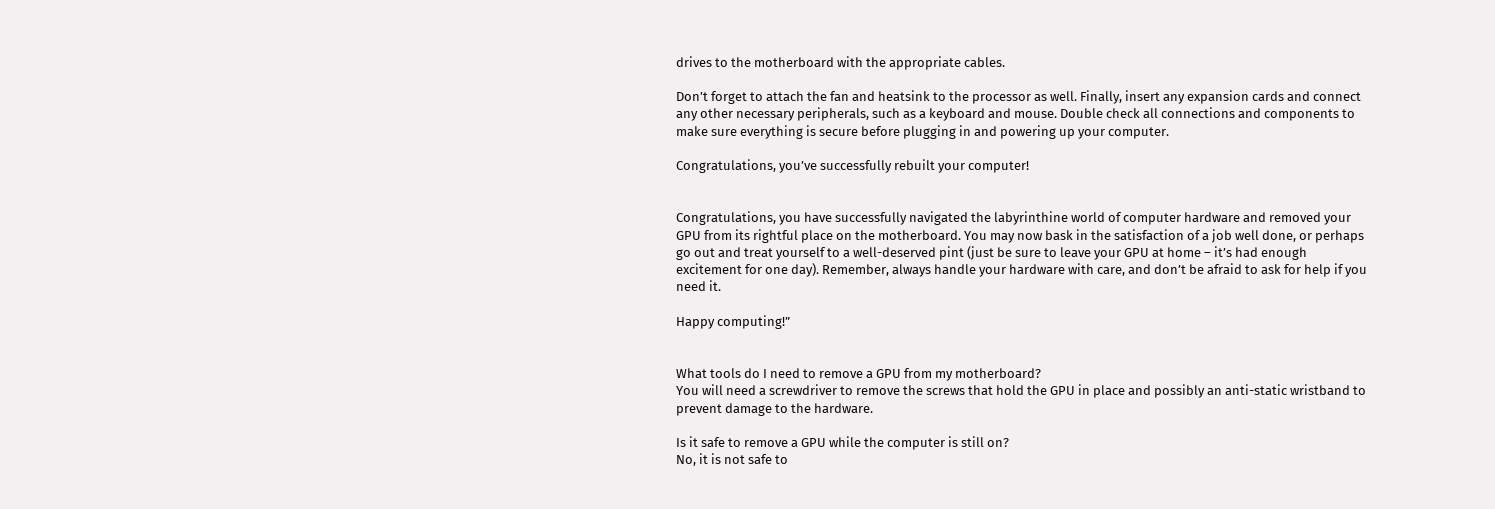drives to the motherboard with the appropriate cables.

Don’t forget to attach the fan and heatsink to the processor as well. Finally, insert any expansion cards and connect any other necessary peripherals, such as a keyboard and mouse. Double check all connections and components to make sure everything is secure before plugging in and powering up your computer.

Congratulations, you’ve successfully rebuilt your computer!


Congratulations, you have successfully navigated the labyrinthine world of computer hardware and removed your GPU from its rightful place on the motherboard. You may now bask in the satisfaction of a job well done, or perhaps go out and treat yourself to a well-deserved pint (just be sure to leave your GPU at home – it’s had enough excitement for one day). Remember, always handle your hardware with care, and don’t be afraid to ask for help if you need it.

Happy computing!”


What tools do I need to remove a GPU from my motherboard?
You will need a screwdriver to remove the screws that hold the GPU in place and possibly an anti-static wristband to prevent damage to the hardware.

Is it safe to remove a GPU while the computer is still on?
No, it is not safe to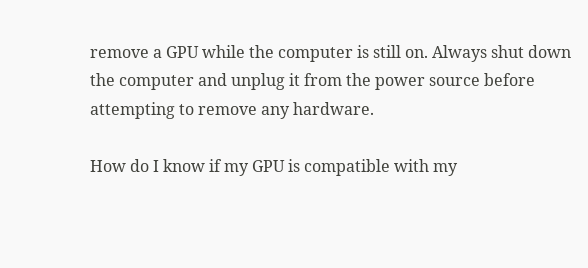remove a GPU while the computer is still on. Always shut down the computer and unplug it from the power source before attempting to remove any hardware.

How do I know if my GPU is compatible with my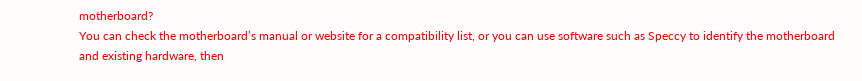motherboard?
You can check the motherboard’s manual or website for a compatibility list, or you can use software such as Speccy to identify the motherboard and existing hardware, then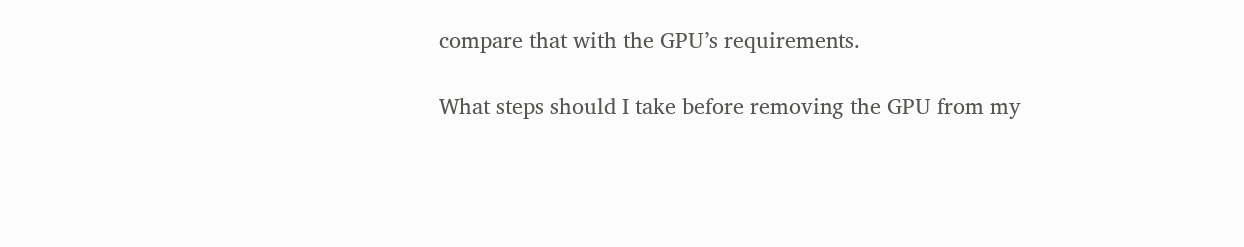compare that with the GPU’s requirements.

What steps should I take before removing the GPU from my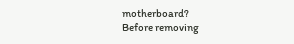motherboard?
Before removing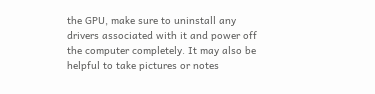the GPU, make sure to uninstall any drivers associated with it and power off the computer completely. It may also be helpful to take pictures or notes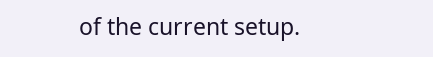of the current setup.